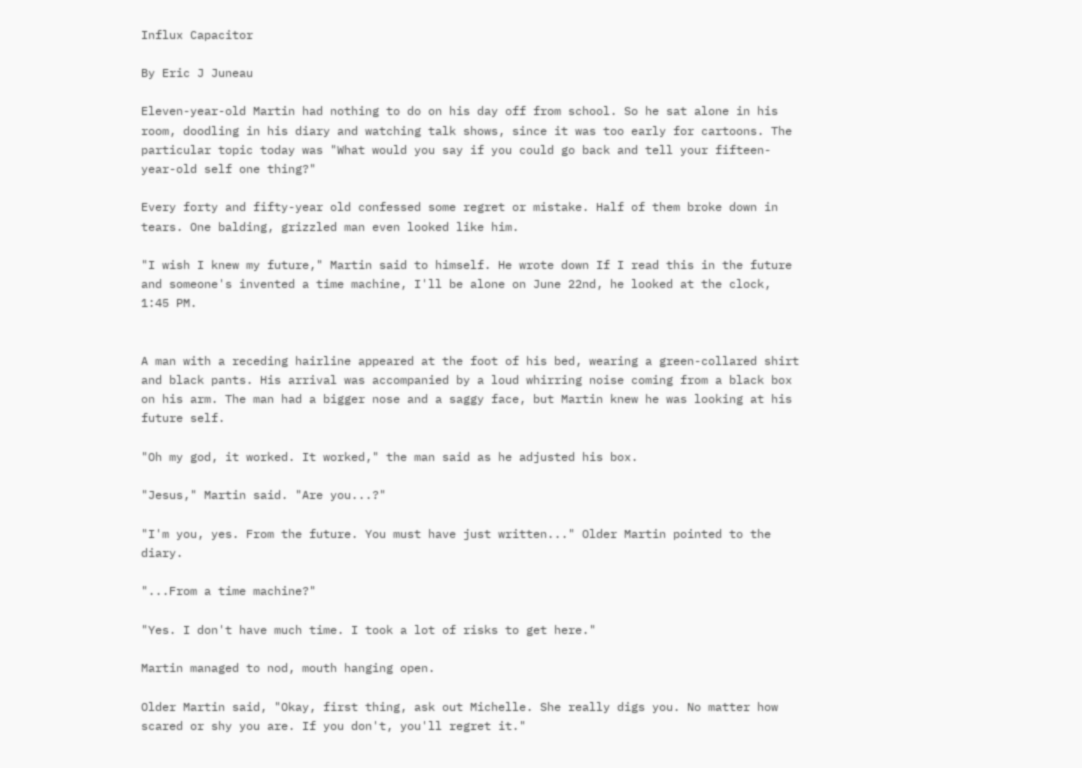Influx Capacitor

By Eric J Juneau

Eleven-year-old Martin had nothing to do on his day off from school. So he sat alone in his room, doodling in his diary and watching talk shows, since it was too early for cartoons. The particular topic today was "What would you say if you could go back and tell your fifteen-year-old self one thing?"

Every forty and fifty-year old confessed some regret or mistake. Half of them broke down in tears. One balding, grizzled man even looked like him.

"I wish I knew my future," Martin said to himself. He wrote down If I read this in the future and someone's invented a time machine, I'll be alone on June 22nd, he looked at the clock, 1:45 PM.


A man with a receding hairline appeared at the foot of his bed, wearing a green-collared shirt and black pants. His arrival was accompanied by a loud whirring noise coming from a black box on his arm. The man had a bigger nose and a saggy face, but Martin knew he was looking at his future self.

"Oh my god, it worked. It worked," the man said as he adjusted his box.

"Jesus," Martin said. "Are you...?"

"I'm you, yes. From the future. You must have just written..." Older Martin pointed to the diary.

"...From a time machine?"

"Yes. I don't have much time. I took a lot of risks to get here."

Martin managed to nod, mouth hanging open.

Older Martin said, "Okay, first thing, ask out Michelle. She really digs you. No matter how scared or shy you are. If you don't, you'll regret it."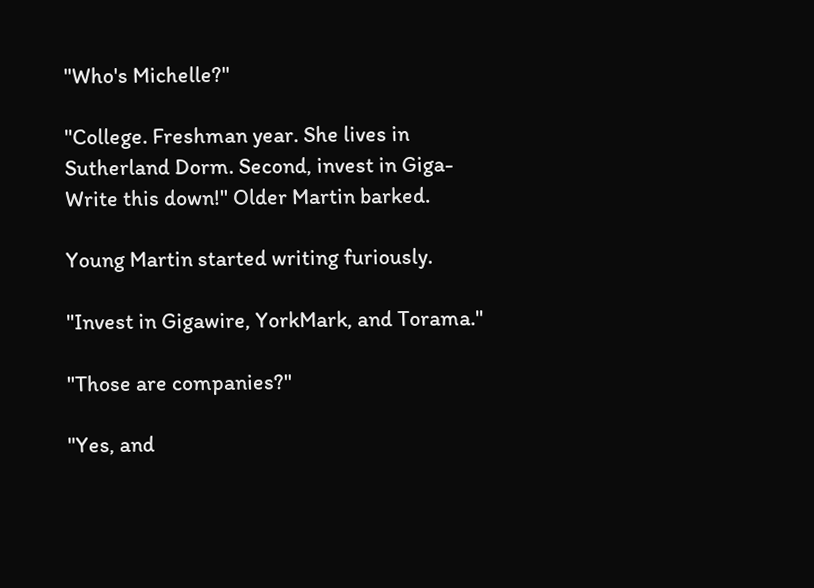"Who's Michelle?"

"College. Freshman year. She lives in Sutherland Dorm. Second, invest in Giga-Write this down!" Older Martin barked.

Young Martin started writing furiously.

"Invest in Gigawire, YorkMark, and Torama."

"Those are companies?"

"Yes, and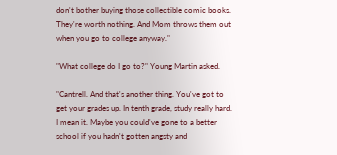don't bother buying those collectible comic books. They're worth nothing. And Mom throws them out when you go to college anyway."

"What college do I go to?" Young Martin asked.

"Cantrell. And that's another thing. You've got to get your grades up. In tenth grade, study really hard. I mean it. Maybe you could've gone to a better school if you hadn't gotten angsty and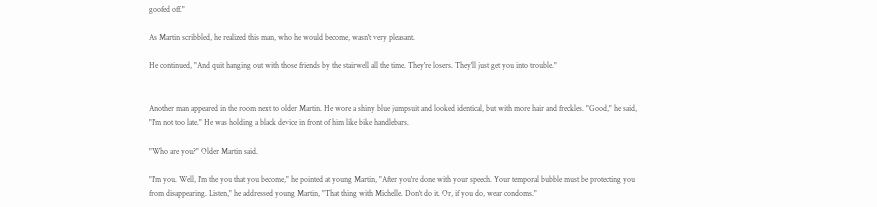goofed off."

As Martin scribbled, he realized this man, who he would become, wasn't very pleasant.

He continued, "And quit hanging out with those friends by the stairwell all the time. They're losers. They'll just get you into trouble."


Another man appeared in the room next to older Martin. He wore a shiny blue jumpsuit and looked identical, but with more hair and freckles. "Good," he said, "I'm not too late." He was holding a black device in front of him like bike handlebars.

"Who are you?" Older Martin said.

"I'm you. Well, I'm the you that you become," he pointed at young Martin, "After you're done with your speech. Your temporal bubble must be protecting you from disappearing. Listen," he addressed young Martin, "That thing with Michelle. Don't do it. Or, if you do, wear condoms."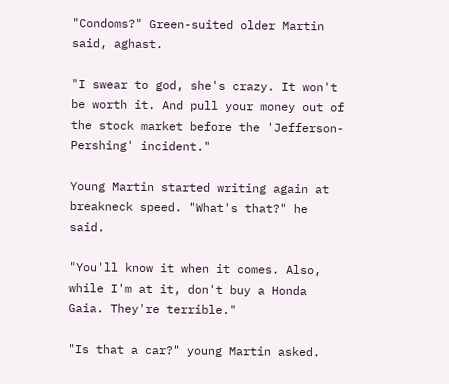"Condoms?" Green-suited older Martin said, aghast.

"I swear to god, she's crazy. It won't be worth it. And pull your money out of the stock market before the 'Jefferson-Pershing' incident."

Young Martin started writing again at breakneck speed. "What's that?" he said.

"You'll know it when it comes. Also, while I'm at it, don't buy a Honda Gaia. They're terrible."

"Is that a car?" young Martin asked.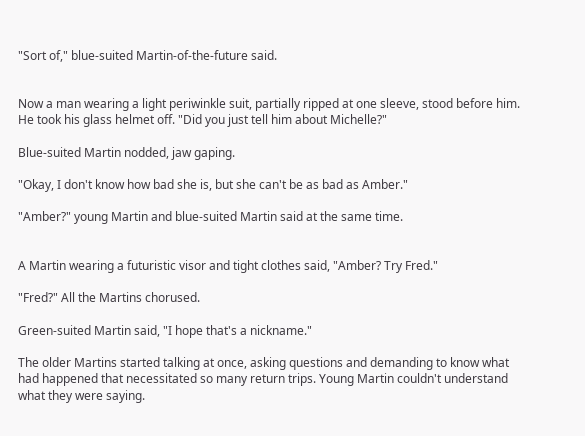"Sort of," blue-suited Martin-of-the-future said.


Now a man wearing a light periwinkle suit, partially ripped at one sleeve, stood before him. He took his glass helmet off. "Did you just tell him about Michelle?"

Blue-suited Martin nodded, jaw gaping.

"Okay, I don't know how bad she is, but she can't be as bad as Amber."

"Amber?" young Martin and blue-suited Martin said at the same time.


A Martin wearing a futuristic visor and tight clothes said, "Amber? Try Fred."

"Fred?" All the Martins chorused.

Green-suited Martin said, "I hope that's a nickname."

The older Martins started talking at once, asking questions and demanding to know what had happened that necessitated so many return trips. Young Martin couldn't understand what they were saying.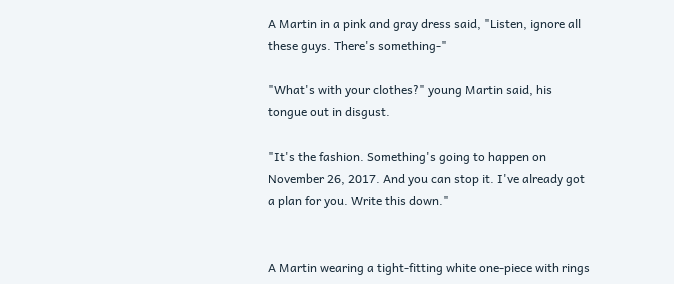A Martin in a pink and gray dress said, "Listen, ignore all these guys. There's something-"

"What's with your clothes?" young Martin said, his tongue out in disgust.

"It's the fashion. Something's going to happen on November 26, 2017. And you can stop it. I've already got a plan for you. Write this down."


A Martin wearing a tight-fitting white one-piece with rings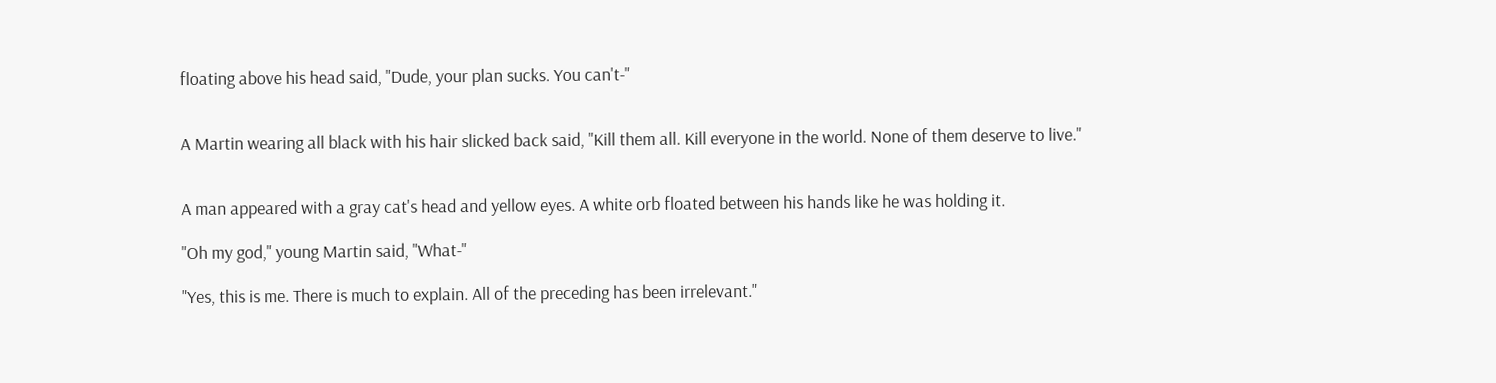floating above his head said, "Dude, your plan sucks. You can't-"


A Martin wearing all black with his hair slicked back said, "Kill them all. Kill everyone in the world. None of them deserve to live."


A man appeared with a gray cat's head and yellow eyes. A white orb floated between his hands like he was holding it.

"Oh my god," young Martin said, "What-"

"Yes, this is me. There is much to explain. All of the preceding has been irrelevant."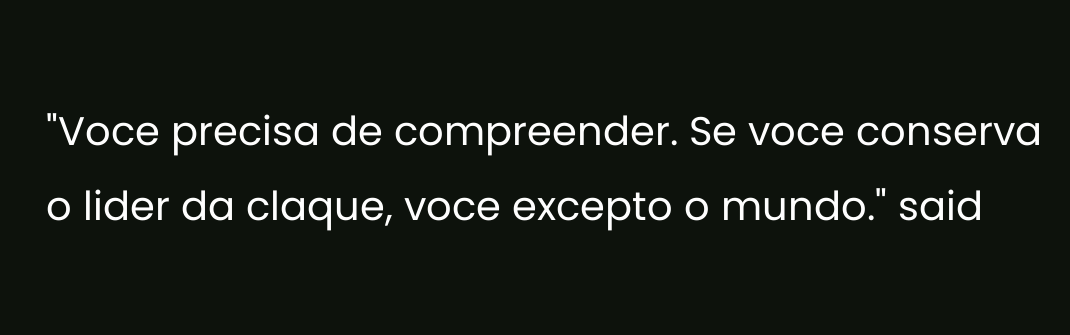"Voce precisa de compreender. Se voce conserva o lider da claque, voce excepto o mundo." said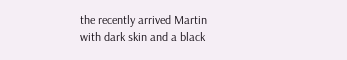the recently arrived Martin with dark skin and a black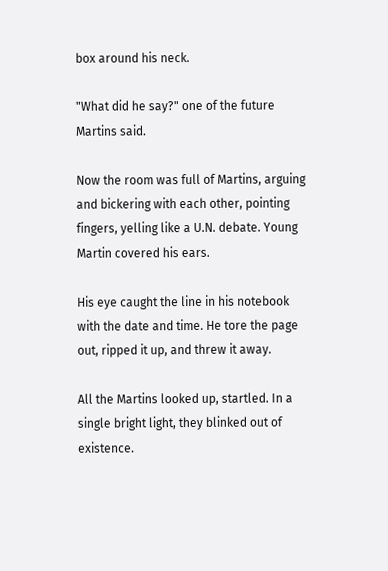box around his neck.

"What did he say?" one of the future Martins said.

Now the room was full of Martins, arguing and bickering with each other, pointing fingers, yelling like a U.N. debate. Young Martin covered his ears.

His eye caught the line in his notebook with the date and time. He tore the page out, ripped it up, and threw it away.

All the Martins looked up, startled. In a single bright light, they blinked out of existence.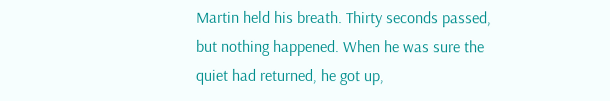Martin held his breath. Thirty seconds passed, but nothing happened. When he was sure the quiet had returned, he got up,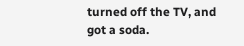turned off the TV, and got a soda.